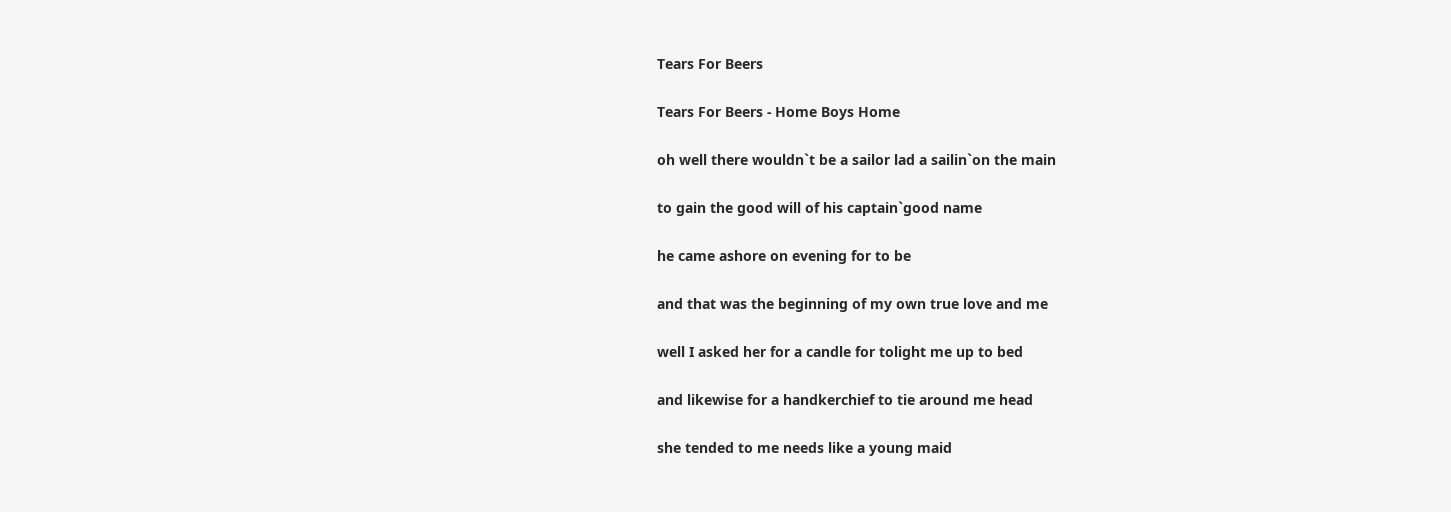Tears For Beers

Tears For Beers - Home Boys Home

oh well there wouldn`t be a sailor lad a sailin`on the main

to gain the good will of his captain`good name

he came ashore on evening for to be

and that was the beginning of my own true love and me

well I asked her for a candle for tolight me up to bed

and likewise for a handkerchief to tie around me head

she tended to me needs like a young maid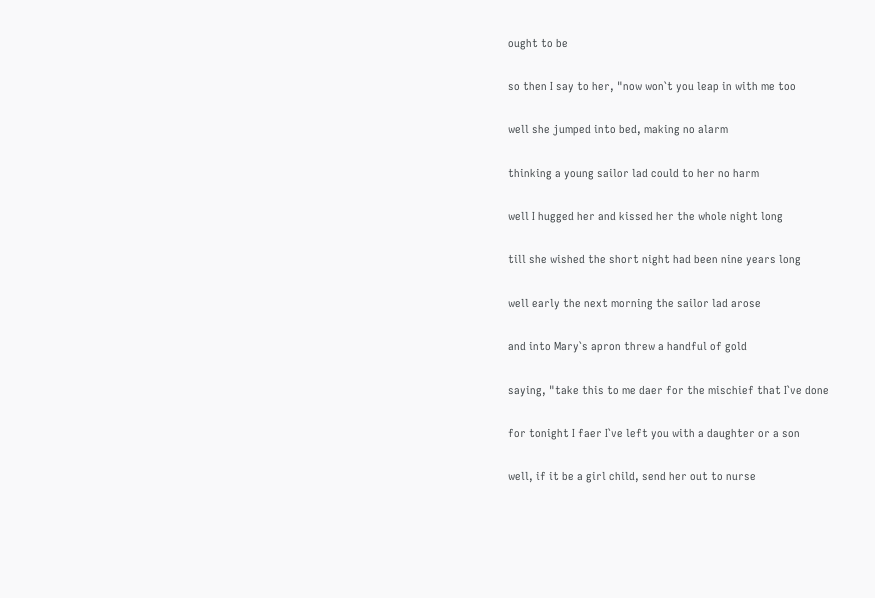ought to be

so then I say to her, "now won`t you leap in with me too

well she jumped into bed, making no alarm

thinking a young sailor lad could to her no harm

well I hugged her and kissed her the whole night long

till she wished the short night had been nine years long

well early the next morning the sailor lad arose

and into Mary`s apron threw a handful of gold

saying, "take this to me daer for the mischief that I`ve done

for tonight I faer I`ve left you with a daughter or a son

well, if it be a girl child, send her out to nurse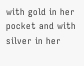with gold in her pocket and with silver in her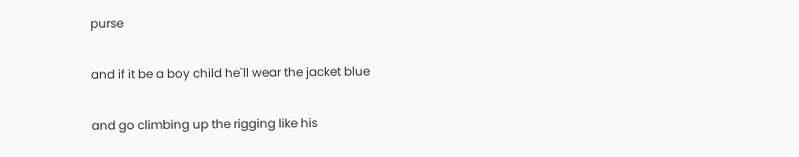purse

and if it be a boy child he`ll wear the jacket blue

and go climbing up the rigging like his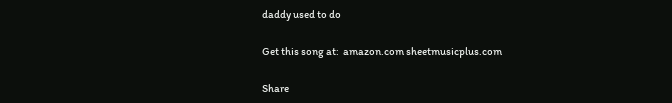daddy used to do

Get this song at:  amazon.com sheetmusicplus.com

Share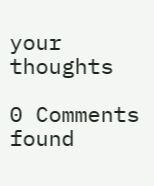your thoughts

0 Comments found